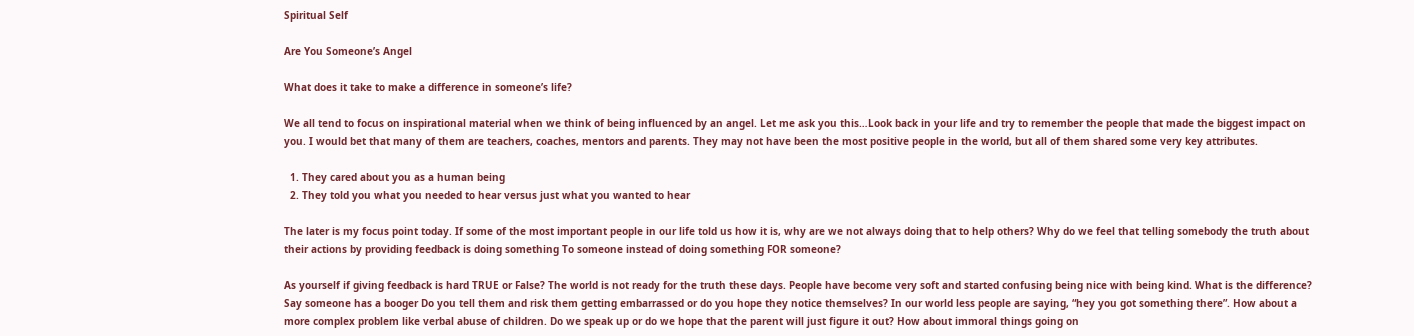Spiritual Self

Are You Someone’s Angel

What does it take to make a difference in someone’s life?

We all tend to focus on inspirational material when we think of being influenced by an angel. Let me ask you this…Look back in your life and try to remember the people that made the biggest impact on you. I would bet that many of them are teachers, coaches, mentors and parents. They may not have been the most positive people in the world, but all of them shared some very key attributes.

  1. They cared about you as a human being
  2. They told you what you needed to hear versus just what you wanted to hear

The later is my focus point today. If some of the most important people in our life told us how it is, why are we not always doing that to help others? Why do we feel that telling somebody the truth about their actions by providing feedback is doing something To someone instead of doing something FOR someone?

As yourself if giving feedback is hard TRUE or False? The world is not ready for the truth these days. People have become very soft and started confusing being nice with being kind. What is the difference? Say someone has a booger Do you tell them and risk them getting embarrassed or do you hope they notice themselves? In our world less people are saying, “hey you got something there”. How about a more complex problem like verbal abuse of children. Do we speak up or do we hope that the parent will just figure it out? How about immoral things going on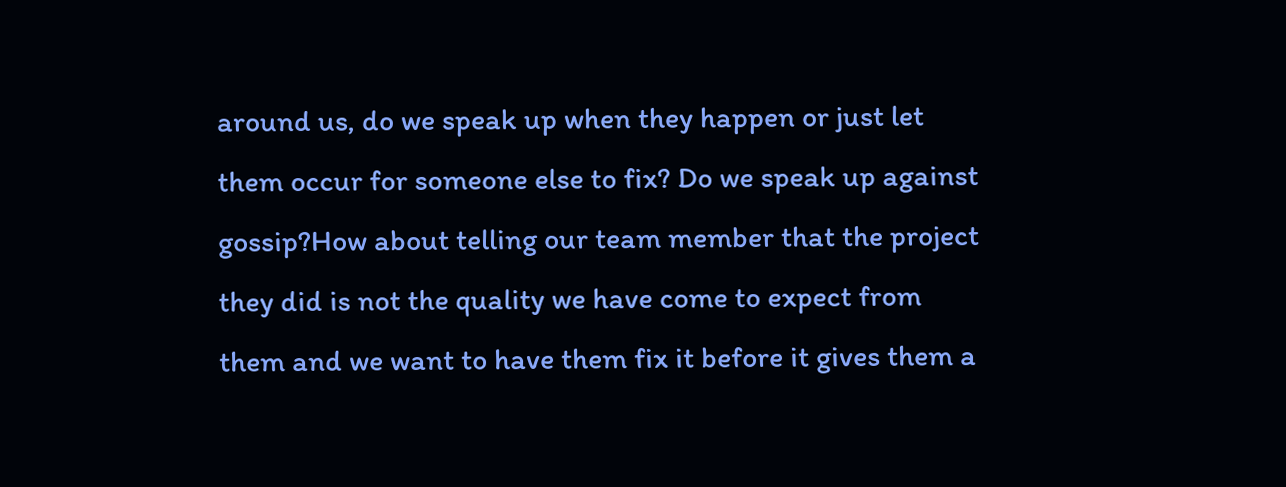around us, do we speak up when they happen or just let them occur for someone else to fix? Do we speak up against gossip?How about telling our team member that the project they did is not the quality we have come to expect from them and we want to have them fix it before it gives them a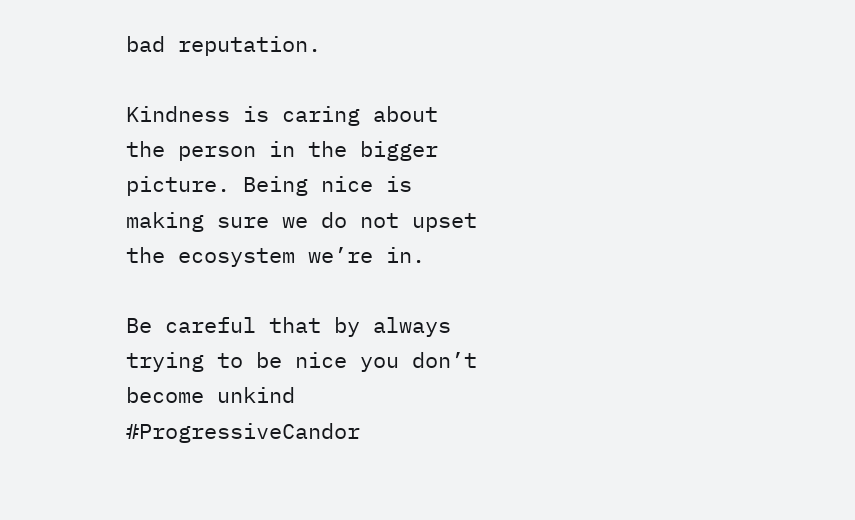bad reputation.

Kindness is caring about the person in the bigger picture. Being nice is making sure we do not upset the ecosystem we’re in.

Be careful that by always trying to be nice you don’t become unkind #ProgressiveCandor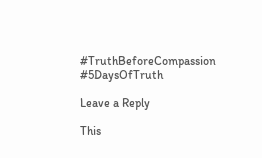#TruthBeforeCompassion #5DaysOfTruth

Leave a Reply

This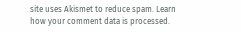site uses Akismet to reduce spam. Learn how your comment data is processed.